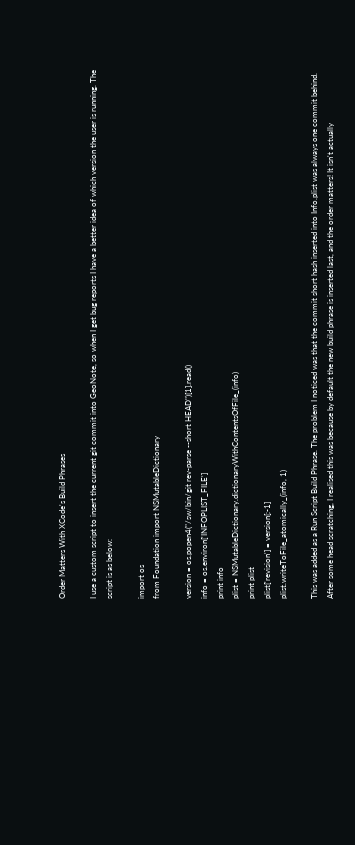Order Matters With XCode's Build Phrases

I use a custom script to insert the current git commit into GeoNote, so when I get bug reports I have a better idea of which version the user is running. The script is as below:

import os
from Foundation import NSMutableDictionary

version = os.popen4("/sw/bin/git rev-parse --short HEAD")[1].read()
info = os.environ['INFOPLIST_FILE']
print info
plist = NSMutableDictionary.dictionaryWithContentsOfFile_(info)
print plist
plist['revision'] = version[:-1]
plist.writeToFile_atomically_(info, 1)

This was added as a Run Script Build Phrase. The problem I noticed was that the commit short hash inserted into Info.plist was always one commit behind. After some head scratching, I realised this was because by default the new build phrase is inserted last, and the order matters! It isn't actually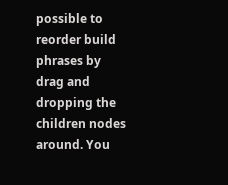possible to reorder build phrases by drag and dropping the children nodes around. You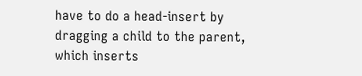have to do a head-insert by dragging a child to the parent, which inserts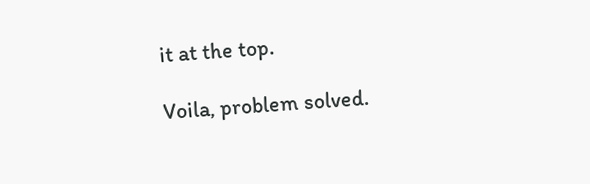it at the top.

Voila, problem solved.